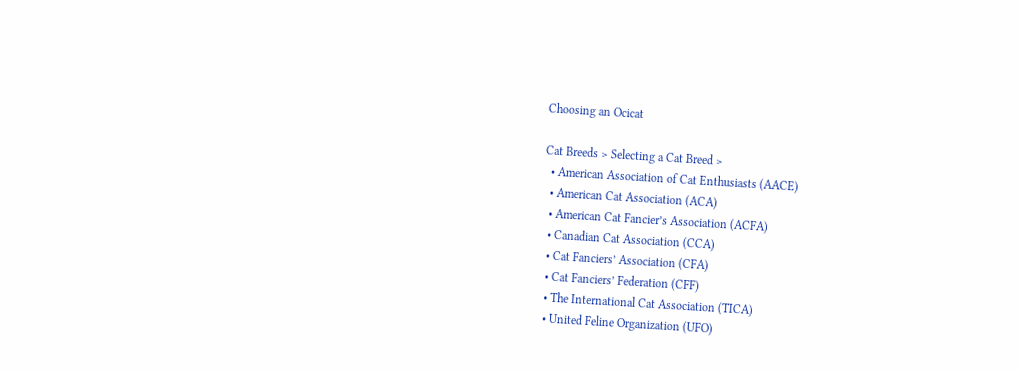Choosing an Ocicat

Cat Breeds > Selecting a Cat Breed >
  • American Association of Cat Enthusiasts (AACE)
  • American Cat Association (ACA)
  • American Cat Fancier’s Association (ACFA)
  • Canadian Cat Association (CCA)
  • Cat Fanciers’ Association (CFA)
  • Cat Fanciers’ Federation (CFF)
  • The International Cat Association (TICA)
  • United Feline Organization (UFO)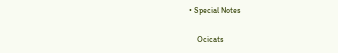• Special Notes

    Ocicats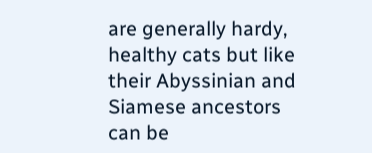are generally hardy, healthy cats but like their Abyssinian and Siamese ancestors can be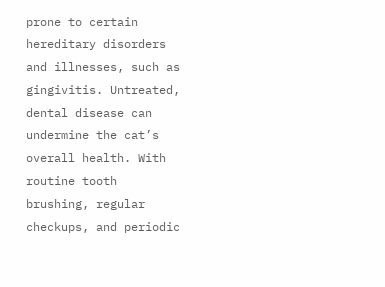prone to certain hereditary disorders and illnesses, such as gingivitis. Untreated, dental disease can undermine the cat’s overall health. With routine tooth brushing, regular checkups, and periodic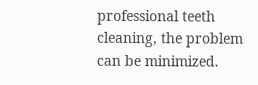professional teeth cleaning, the problem can be minimized.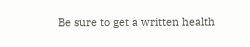Be sure to get a written health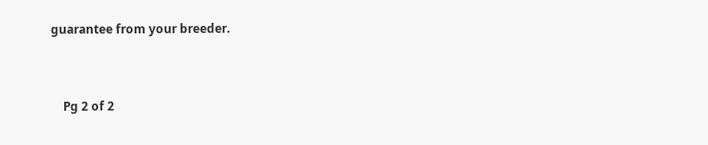guarantee from your breeder.


    Pg 2 of 2